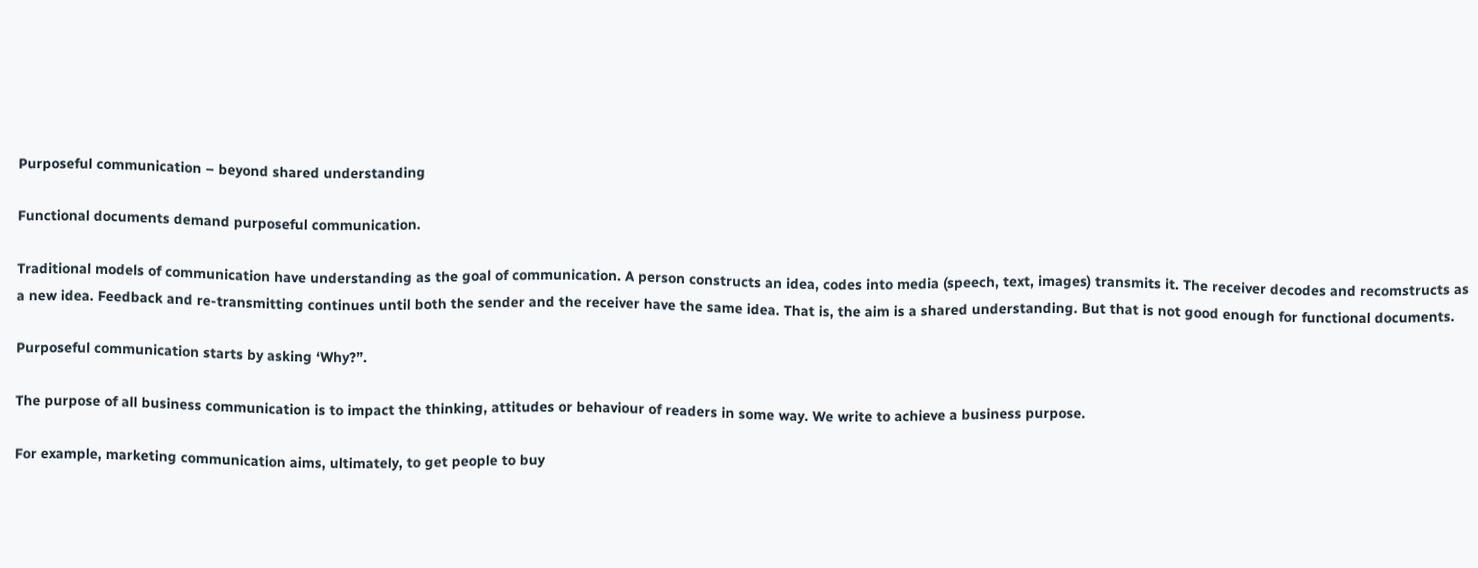Purposeful communication – beyond shared understanding

Functional documents demand purposeful communication.

Traditional models of communication have understanding as the goal of communication. A person constructs an idea, codes into media (speech, text, images) transmits it. The receiver decodes and recomstructs as a new idea. Feedback and re-transmitting continues until both the sender and the receiver have the same idea. That is, the aim is a shared understanding. But that is not good enough for functional documents.

Purposeful communication starts by asking ‘Why?”.

The purpose of all business communication is to impact the thinking, attitudes or behaviour of readers in some way. We write to achieve a business purpose.

For example, marketing communication aims, ultimately, to get people to buy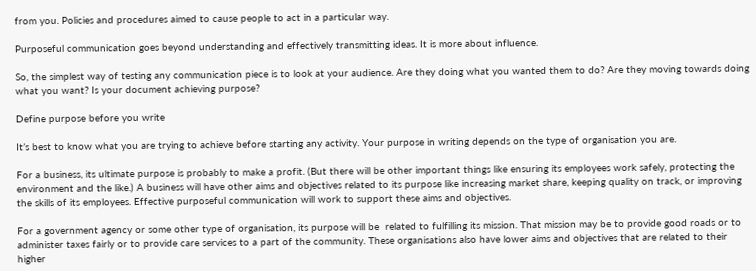from you. Policies and procedures aimed to cause people to act in a particular way.

Purposeful communication goes beyond understanding and effectively transmitting ideas. It is more about influence.

So, the simplest way of testing any communication piece is to look at your audience. Are they doing what you wanted them to do? Are they moving towards doing what you want? Is your document achieving purpose?

Define purpose before you write

It’s best to know what you are trying to achieve before starting any activity. Your purpose in writing depends on the type of organisation you are.

For a business, its ultimate purpose is probably to make a profit. (But there will be other important things like ensuring its employees work safely, protecting the environment and the like.) A business will have other aims and objectives related to its purpose like increasing market share, keeping quality on track, or improving the skills of its employees. Effective purposeful communication will work to support these aims and objectives.

For a government agency or some other type of organisation, its purpose will be  related to fulfilling its mission. That mission may be to provide good roads or to administer taxes fairly or to provide care services to a part of the community. These organisations also have lower aims and objectives that are related to their higher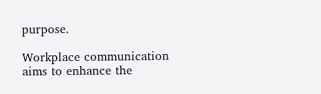purpose.

Workplace communication aims to enhance the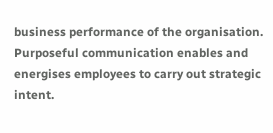business performance of the organisation. Purposeful communication enables and energises employees to carry out strategic intent.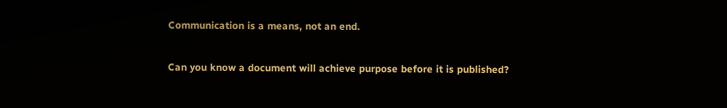Communication is a means, not an end.

Can you know a document will achieve purpose before it is published?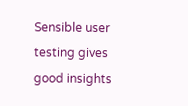Sensible user testing gives good insights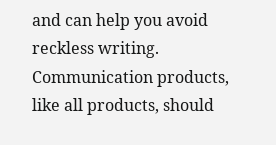and can help you avoid reckless writing. Communication products, like all products, should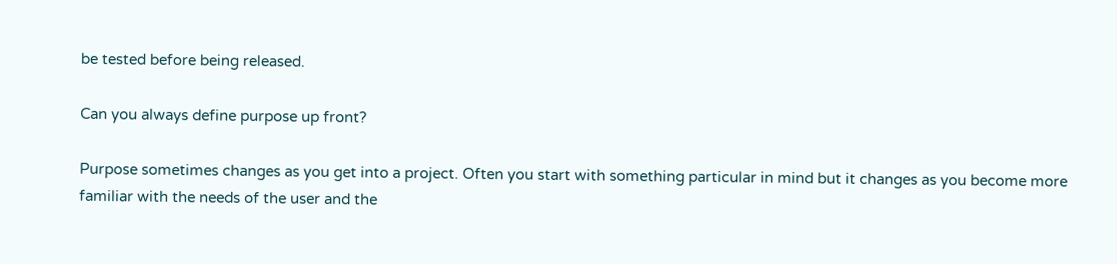be tested before being released.

Can you always define purpose up front?

Purpose sometimes changes as you get into a project. Often you start with something particular in mind but it changes as you become more familiar with the needs of the user and the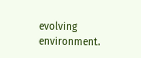evolving environment.